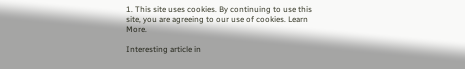1. This site uses cookies. By continuing to use this site, you are agreeing to our use of cookies. Learn More.

Interesting article in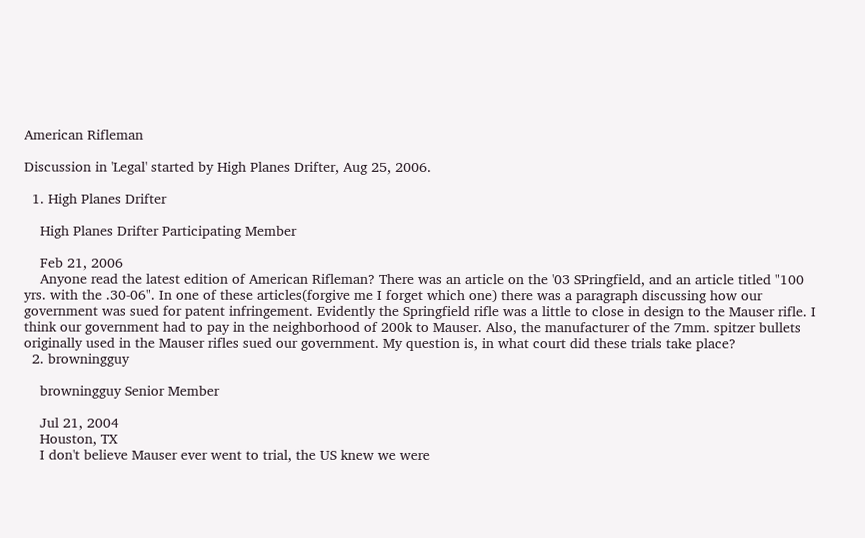American Rifleman

Discussion in 'Legal' started by High Planes Drifter, Aug 25, 2006.

  1. High Planes Drifter

    High Planes Drifter Participating Member

    Feb 21, 2006
    Anyone read the latest edition of American Rifleman? There was an article on the '03 SPringfield, and an article titled "100 yrs. with the .30-06". In one of these articles(forgive me I forget which one) there was a paragraph discussing how our government was sued for patent infringement. Evidently the Springfield rifle was a little to close in design to the Mauser rifle. I think our government had to pay in the neighborhood of 200k to Mauser. Also, the manufacturer of the 7mm. spitzer bullets originally used in the Mauser rifles sued our government. My question is, in what court did these trials take place?
  2. browningguy

    browningguy Senior Member

    Jul 21, 2004
    Houston, TX
    I don't believe Mauser ever went to trial, the US knew we were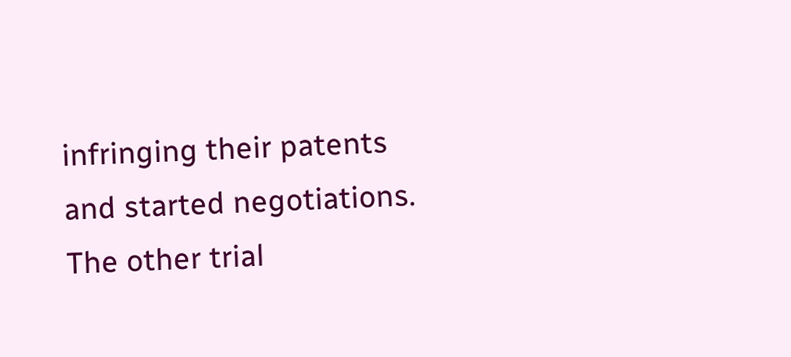infringing their patents and started negotiations. The other trial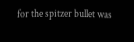for the spitzer bullet was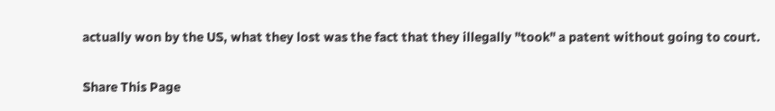actually won by the US, what they lost was the fact that they illegally "took" a patent without going to court.

Share This Page